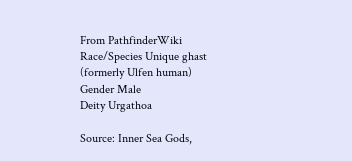From PathfinderWiki
Race/Species Unique ghast
(formerly Ulfen human)
Gender Male
Deity Urgathoa

Source: Inner Sea Gods,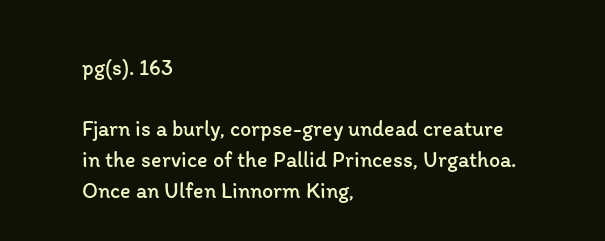pg(s). 163

Fjarn is a burly, corpse-grey undead creature in the service of the Pallid Princess, Urgathoa. Once an Ulfen Linnorm King,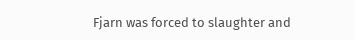Fjarn was forced to slaughter and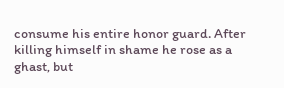consume his entire honor guard. After killing himself in shame he rose as a ghast, but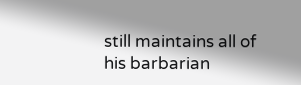still maintains all of his barbarian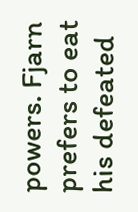powers. Fjarn prefers to eat his defeated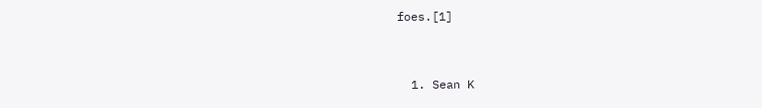foes.[1]


  1. Sean K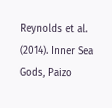Reynolds et al. (2014). Inner Sea Gods, Paizo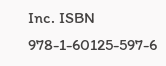Inc. ISBN 978-1-60125-597-6